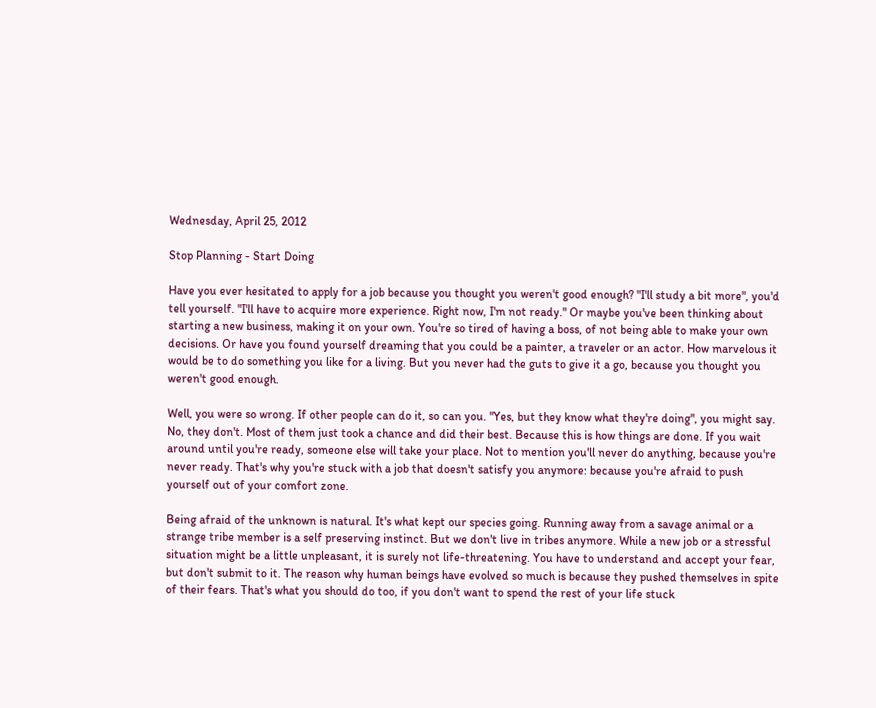Wednesday, April 25, 2012

Stop Planning - Start Doing

Have you ever hesitated to apply for a job because you thought you weren't good enough? "I'll study a bit more", you'd tell yourself. "I'll have to acquire more experience. Right now, I'm not ready." Or maybe you've been thinking about starting a new business, making it on your own. You're so tired of having a boss, of not being able to make your own decisions. Or have you found yourself dreaming that you could be a painter, a traveler or an actor. How marvelous it would be to do something you like for a living. But you never had the guts to give it a go, because you thought you weren't good enough.

Well, you were so wrong. If other people can do it, so can you. "Yes, but they know what they're doing", you might say. No, they don't. Most of them just took a chance and did their best. Because this is how things are done. If you wait around until you're ready, someone else will take your place. Not to mention you'll never do anything, because you're never ready. That's why you're stuck with a job that doesn't satisfy you anymore: because you're afraid to push yourself out of your comfort zone.

Being afraid of the unknown is natural. It's what kept our species going. Running away from a savage animal or a strange tribe member is a self preserving instinct. But we don't live in tribes anymore. While a new job or a stressful situation might be a little unpleasant, it is surely not life-threatening. You have to understand and accept your fear, but don't submit to it. The reason why human beings have evolved so much is because they pushed themselves in spite of their fears. That's what you should do too, if you don't want to spend the rest of your life stuck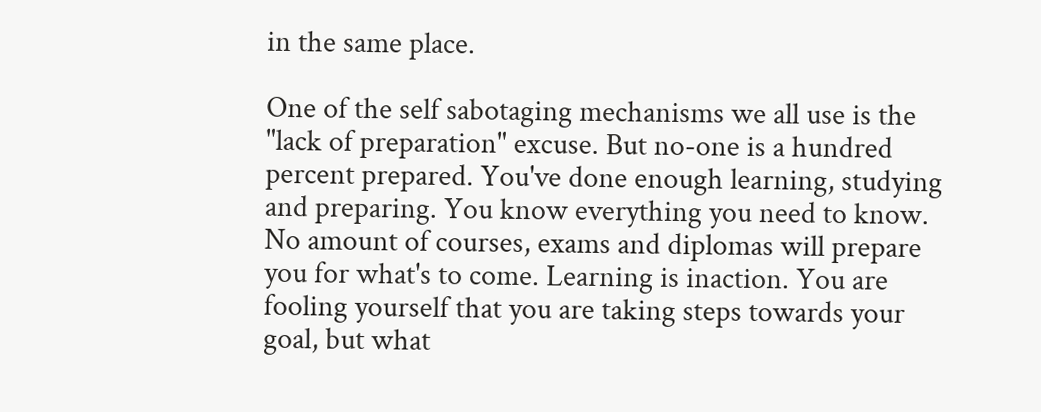in the same place.

One of the self sabotaging mechanisms we all use is the "lack of preparation" excuse. But no-one is a hundred percent prepared. You've done enough learning, studying and preparing. You know everything you need to know. No amount of courses, exams and diplomas will prepare you for what's to come. Learning is inaction. You are fooling yourself that you are taking steps towards your goal, but what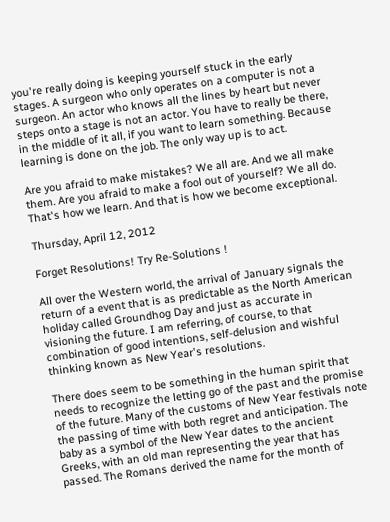you're really doing is keeping yourself stuck in the early stages. A surgeon who only operates on a computer is not a surgeon. An actor who knows all the lines by heart but never steps onto a stage is not an actor. You have to really be there, in the middle of it all, if you want to learn something. Because learning is done on the job. The only way up is to act.

Are you afraid to make mistakes? We all are. And we all make them. Are you afraid to make a fool out of yourself? We all do. That's how we learn. And that is how we become exceptional.

Thursday, April 12, 2012

Forget Resolutions! Try Re-Solutions !

All over the Western world, the arrival of January signals the return of a event that is as predictable as the North American holiday called Groundhog Day and just as accurate in visioning the future. I am referring, of course, to that combination of good intentions, self-delusion and wishful thinking known as New Year's resolutions.

There does seem to be something in the human spirit that needs to recognize the letting go of the past and the promise of the future. Many of the customs of New Year festivals note the passing of time with both regret and anticipation. The baby as a symbol of the New Year dates to the ancient Greeks, with an old man representing the year that has passed. The Romans derived the name for the month of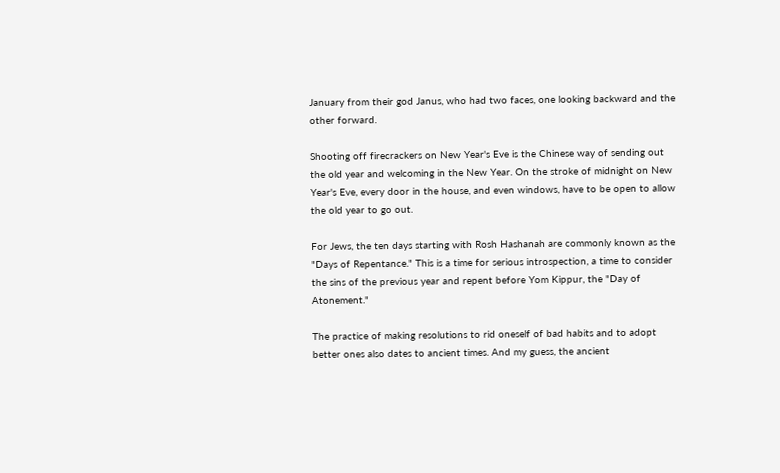January from their god Janus, who had two faces, one looking backward and the other forward.

Shooting off firecrackers on New Year's Eve is the Chinese way of sending out the old year and welcoming in the New Year. On the stroke of midnight on New Year's Eve, every door in the house, and even windows, have to be open to allow the old year to go out.

For Jews, the ten days starting with Rosh Hashanah are commonly known as the "Days of Repentance." This is a time for serious introspection, a time to consider the sins of the previous year and repent before Yom Kippur, the "Day of Atonement."

The practice of making resolutions to rid oneself of bad habits and to adopt better ones also dates to ancient times. And my guess, the ancient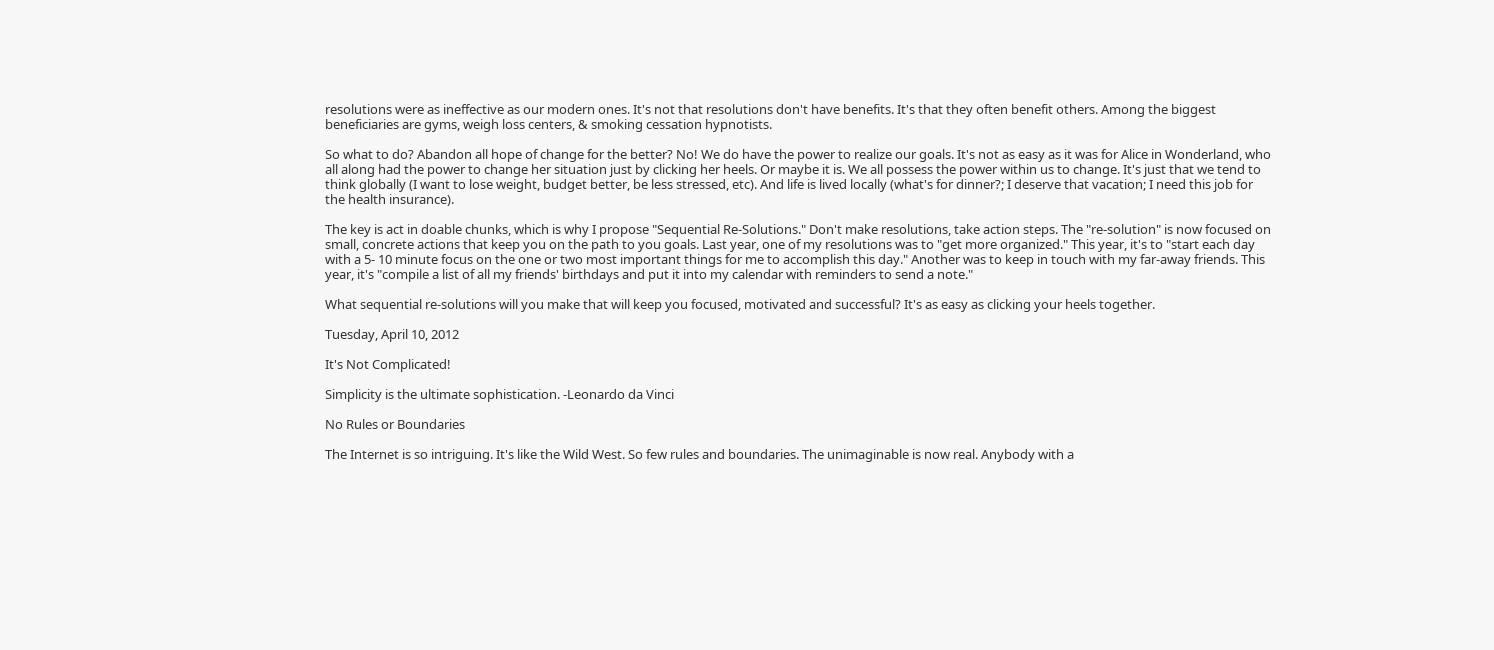resolutions were as ineffective as our modern ones. It's not that resolutions don't have benefits. It's that they often benefit others. Among the biggest beneficiaries are gyms, weigh loss centers, & smoking cessation hypnotists.

So what to do? Abandon all hope of change for the better? No! We do have the power to realize our goals. It's not as easy as it was for Alice in Wonderland, who all along had the power to change her situation just by clicking her heels. Or maybe it is. We all possess the power within us to change. It's just that we tend to think globally (I want to lose weight, budget better, be less stressed, etc). And life is lived locally (what's for dinner?; I deserve that vacation; I need this job for the health insurance).

The key is act in doable chunks, which is why I propose "Sequential Re-Solutions." Don't make resolutions, take action steps. The "re-solution" is now focused on small, concrete actions that keep you on the path to you goals. Last year, one of my resolutions was to "get more organized." This year, it's to "start each day with a 5- 10 minute focus on the one or two most important things for me to accomplish this day." Another was to keep in touch with my far-away friends. This year, it's "compile a list of all my friends' birthdays and put it into my calendar with reminders to send a note."

What sequential re-solutions will you make that will keep you focused, motivated and successful? It's as easy as clicking your heels together.

Tuesday, April 10, 2012

It's Not Complicated!

Simplicity is the ultimate sophistication. -Leonardo da Vinci

No Rules or Boundaries

The Internet is so intriguing. It's like the Wild West. So few rules and boundaries. The unimaginable is now real. Anybody with a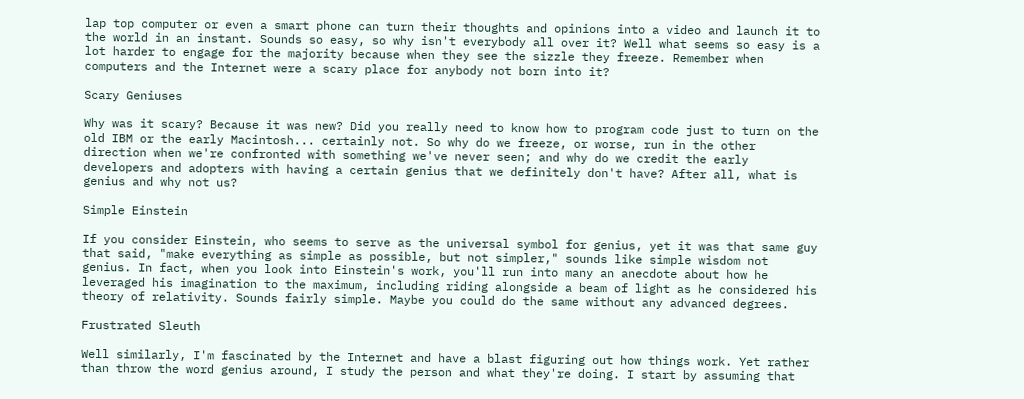lap top computer or even a smart phone can turn their thoughts and opinions into a video and launch it to the world in an instant. Sounds so easy, so why isn't everybody all over it? Well what seems so easy is a lot harder to engage for the majority because when they see the sizzle they freeze. Remember when computers and the Internet were a scary place for anybody not born into it?

Scary Geniuses

Why was it scary? Because it was new? Did you really need to know how to program code just to turn on the old IBM or the early Macintosh... certainly not. So why do we freeze, or worse, run in the other direction when we're confronted with something we've never seen; and why do we credit the early developers and adopters with having a certain genius that we definitely don't have? After all, what is genius and why not us?

Simple Einstein

If you consider Einstein, who seems to serve as the universal symbol for genius, yet it was that same guy that said, "make everything as simple as possible, but not simpler," sounds like simple wisdom not genius. In fact, when you look into Einstein's work, you'll run into many an anecdote about how he leveraged his imagination to the maximum, including riding alongside a beam of light as he considered his theory of relativity. Sounds fairly simple. Maybe you could do the same without any advanced degrees.

Frustrated Sleuth

Well similarly, I'm fascinated by the Internet and have a blast figuring out how things work. Yet rather than throw the word genius around, I study the person and what they're doing. I start by assuming that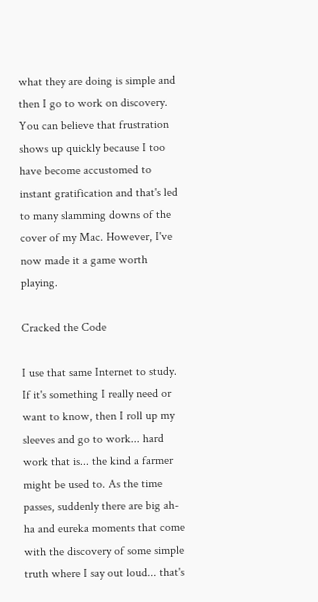what they are doing is simple and then I go to work on discovery. You can believe that frustration shows up quickly because I too have become accustomed to instant gratification and that's led to many slamming downs of the cover of my Mac. However, I've now made it a game worth playing.

Cracked the Code

I use that same Internet to study. If it's something I really need or want to know, then I roll up my sleeves and go to work... hard work that is... the kind a farmer might be used to. As the time passes, suddenly there are big ah-ha and eureka moments that come with the discovery of some simple truth where I say out loud... that's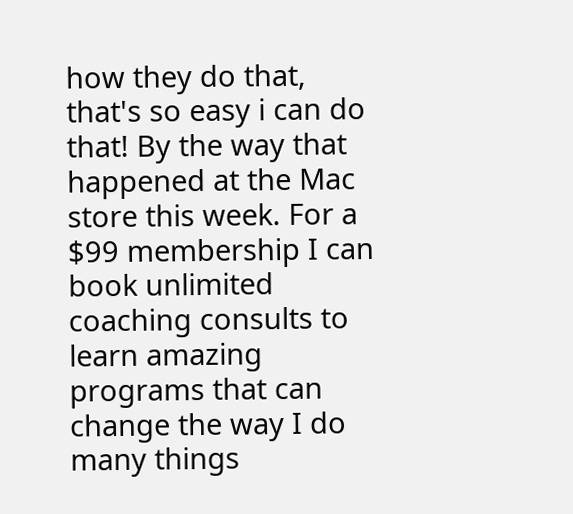how they do that, that's so easy i can do that! By the way that happened at the Mac store this week. For a $99 membership I can book unlimited coaching consults to learn amazing programs that can change the way I do many things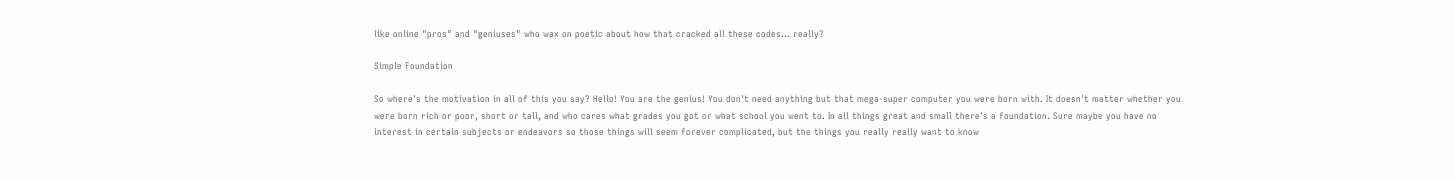like online "pros" and "geniuses" who wax on poetic about how that cracked all these codes... really?

Simple Foundation

So where's the motivation in all of this you say? Hello! You are the genius! You don't need anything but that mega-super computer you were born with. It doesn't matter whether you were born rich or poor, short or tall, and who cares what grades you got or what school you went to. In all things great and small there's a foundation. Sure maybe you have no interest in certain subjects or endeavors so those things will seem forever complicated, but the things you really really want to know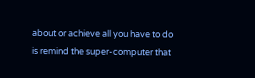about or achieve all you have to do is remind the super-computer that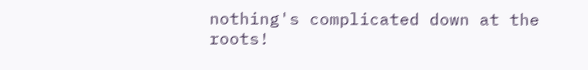nothing's complicated down at the roots!